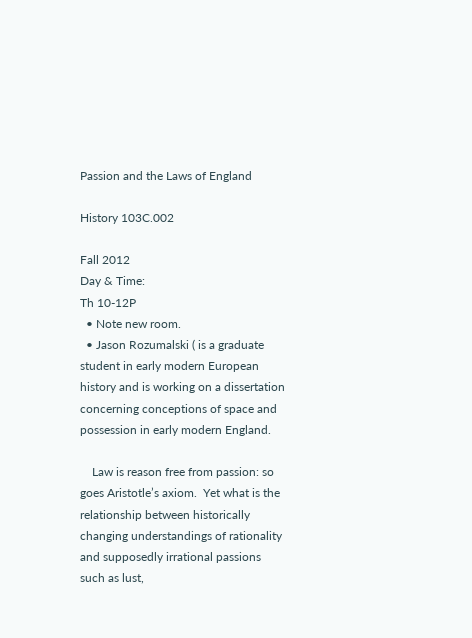Passion and the Laws of England

History 103C.002

Fall 2012
Day & Time:
Th 10-12P
  • Note new room.
  • Jason Rozumalski ( is a graduate student in early modern European history and is working on a dissertation concerning conceptions of space and possession in early modern England.

    Law is reason free from passion: so goes Aristotle’s axiom.  Yet what is the relationship between historically changing understandings of rationality and supposedly irrational passions such as lust,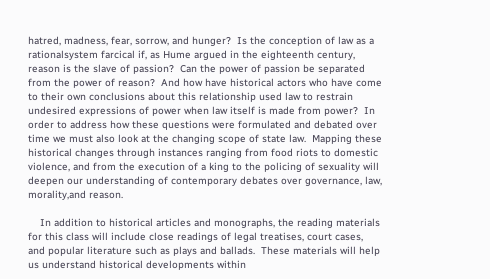hatred, madness, fear, sorrow, and hunger?  Is the conception of law as a rationalsystem farcical if, as Hume argued in the eighteenth century, reason is the slave of passion?  Can the power of passion be separated from the power of reason?  And how have historical actors who have come to their own conclusions about this relationship used law to restrain undesired expressions of power when law itself is made from power?  In order to address how these questions were formulated and debated over time we must also look at the changing scope of state law.  Mapping these historical changes through instances ranging from food riots to domestic violence, and from the execution of a king to the policing of sexuality will deepen our understanding of contemporary debates over governance, law, morality,and reason.

    In addition to historical articles and monographs, the reading materials for this class will include close readings of legal treatises, court cases, and popular literature such as plays and ballads.  These materials will help us understand historical developments within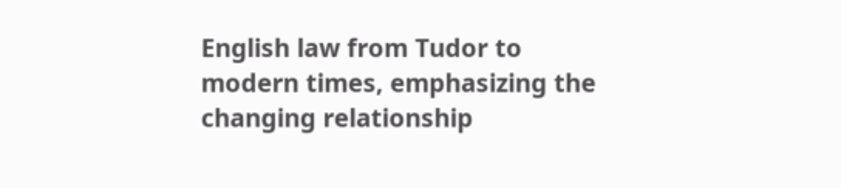English law from Tudor to modern times, emphasizing the changing relationship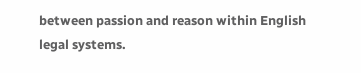between passion and reason within English legal systems.